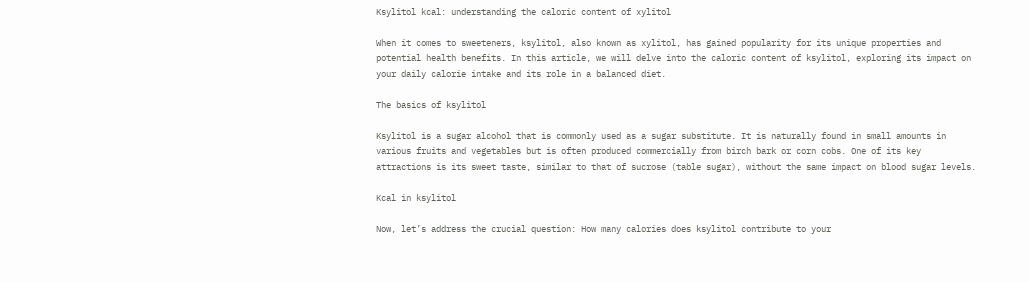Ksylitol kcal: understanding the caloric content of xylitol

When it comes to sweeteners, ksylitol, also known as xylitol, has gained popularity for its unique properties and potential health benefits. In this article, we will delve into the caloric content of ksylitol, exploring its impact on your daily calorie intake and its role in a balanced diet.

The basics of ksylitol

Ksylitol is a sugar alcohol that is commonly used as a sugar substitute. It is naturally found in small amounts in various fruits and vegetables but is often produced commercially from birch bark or corn cobs. One of its key attractions is its sweet taste, similar to that of sucrose (table sugar), without the same impact on blood sugar levels.

Kcal in ksylitol

Now, let’s address the crucial question: How many calories does ksylitol contribute to your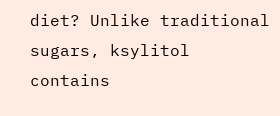diet? Unlike traditional sugars, ksylitol contains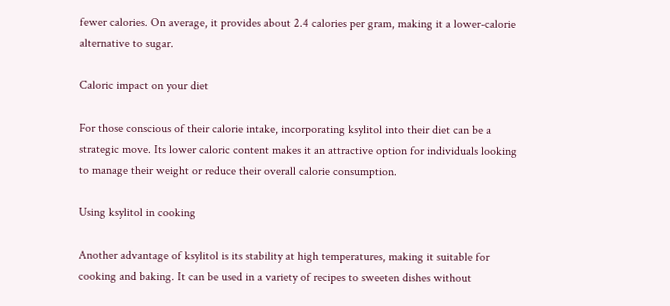fewer calories. On average, it provides about 2.4 calories per gram, making it a lower-calorie alternative to sugar.

Caloric impact on your diet

For those conscious of their calorie intake, incorporating ksylitol into their diet can be a strategic move. Its lower caloric content makes it an attractive option for individuals looking to manage their weight or reduce their overall calorie consumption.

Using ksylitol in cooking

Another advantage of ksylitol is its stability at high temperatures, making it suitable for cooking and baking. It can be used in a variety of recipes to sweeten dishes without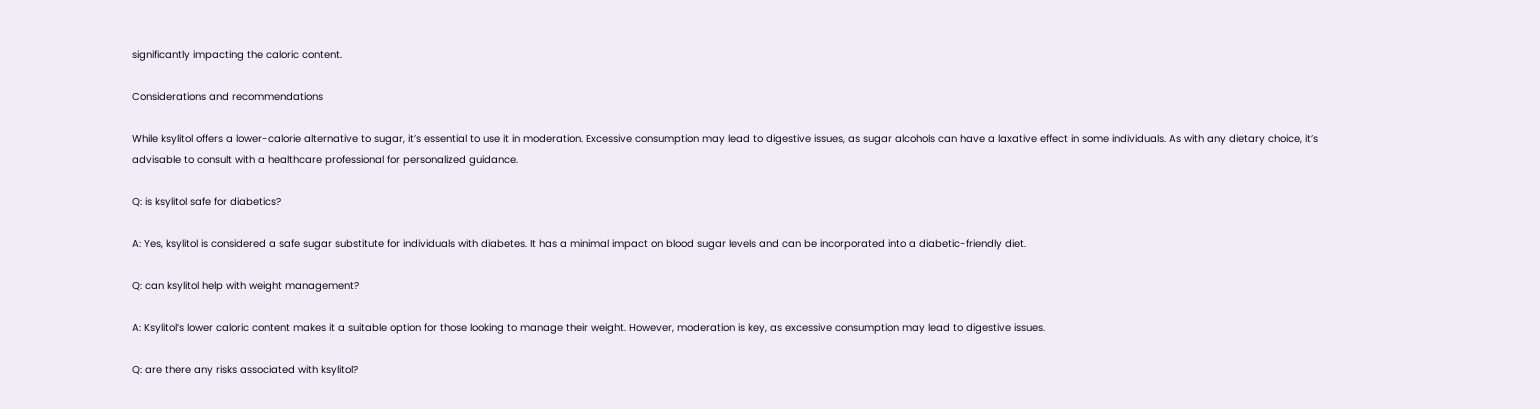significantly impacting the caloric content.

Considerations and recommendations

While ksylitol offers a lower-calorie alternative to sugar, it’s essential to use it in moderation. Excessive consumption may lead to digestive issues, as sugar alcohols can have a laxative effect in some individuals. As with any dietary choice, it’s advisable to consult with a healthcare professional for personalized guidance.

Q: is ksylitol safe for diabetics?

A: Yes, ksylitol is considered a safe sugar substitute for individuals with diabetes. It has a minimal impact on blood sugar levels and can be incorporated into a diabetic-friendly diet.

Q: can ksylitol help with weight management?

A: Ksylitol’s lower caloric content makes it a suitable option for those looking to manage their weight. However, moderation is key, as excessive consumption may lead to digestive issues.

Q: are there any risks associated with ksylitol?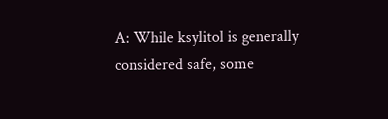A: While ksylitol is generally considered safe, some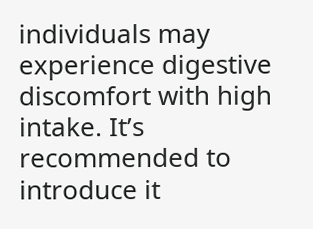individuals may experience digestive discomfort with high intake. It’s recommended to introduce it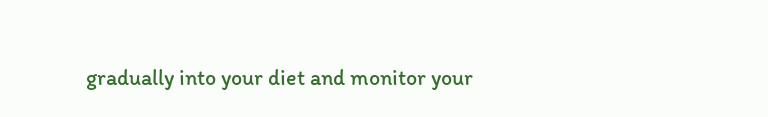gradually into your diet and monitor your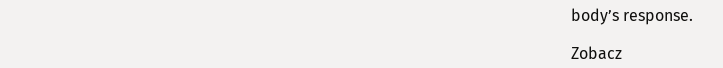body’s response.

Zobacz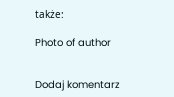także:

Photo of author


Dodaj komentarz